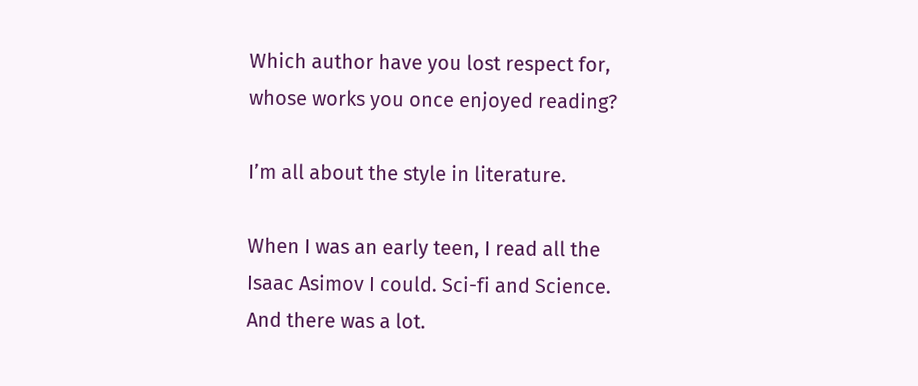Which author have you lost respect for, whose works you once enjoyed reading?

I’m all about the style in literature.

When I was an early teen, I read all the Isaac Asimov I could. Sci-fi and Science. And there was a lot.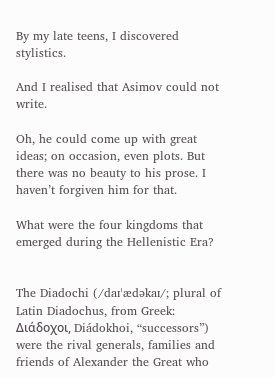By my late teens, I discovered stylistics.

And I realised that Asimov could not write.

Oh, he could come up with great ideas; on occasion, even plots. But there was no beauty to his prose. I haven’t forgiven him for that.

What were the four kingdoms that emerged during the Hellenistic Era?


The Diadochi (/daɪˈædəkaɪ/; plural of Latin Diadochus, from Greek: Διάδοχοι, Diádokhoi, “successors”) were the rival generals, families and friends of Alexander the Great who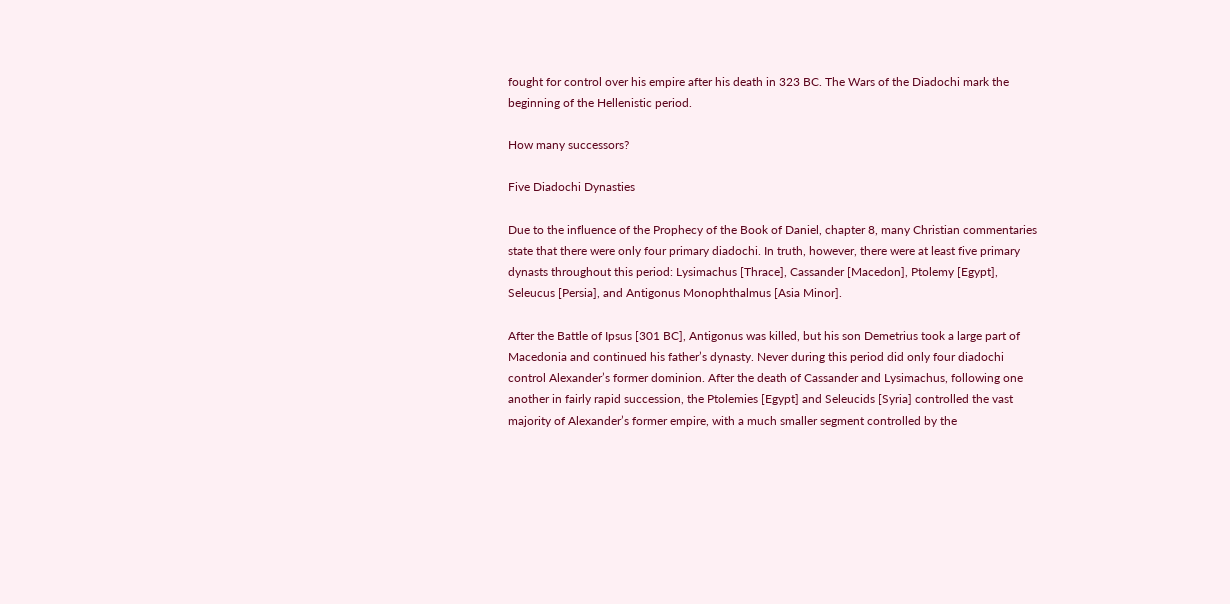fought for control over his empire after his death in 323 BC. The Wars of the Diadochi mark the beginning of the Hellenistic period.

How many successors?

Five Diadochi Dynasties

Due to the influence of the Prophecy of the Book of Daniel, chapter 8, many Christian commentaries state that there were only four primary diadochi. In truth, however, there were at least five primary dynasts throughout this period: Lysimachus [Thrace], Cassander [Macedon], Ptolemy [Egypt], Seleucus [Persia], and Antigonus Monophthalmus [Asia Minor].

After the Battle of Ipsus [301 BC], Antigonus was killed, but his son Demetrius took a large part of Macedonia and continued his father’s dynasty. Never during this period did only four diadochi control Alexander’s former dominion. After the death of Cassander and Lysimachus, following one another in fairly rapid succession, the Ptolemies [Egypt] and Seleucids [Syria] controlled the vast majority of Alexander’s former empire, with a much smaller segment controlled by the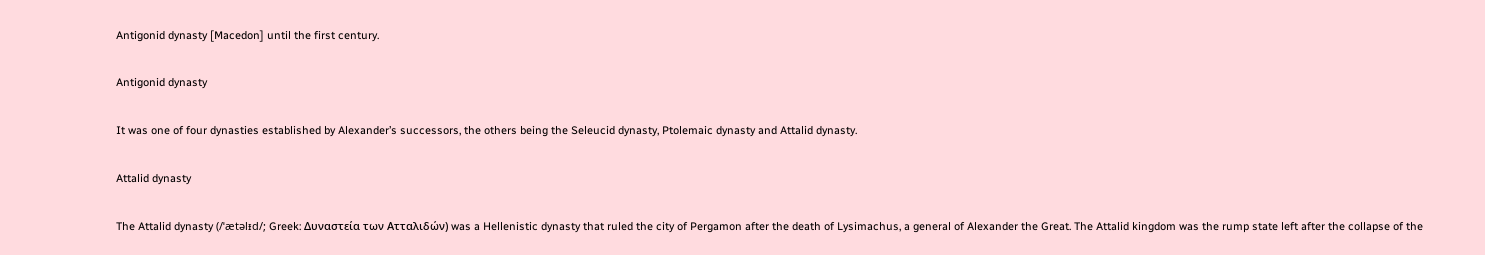Antigonid dynasty [Macedon] until the first century.

Antigonid dynasty

It was one of four dynasties established by Alexander’s successors, the others being the Seleucid dynasty, Ptolemaic dynasty and Attalid dynasty.

Attalid dynasty

The Attalid dynasty (/ˈætəlᵻd/; Greek: Δυναστεία των Ατταλιδών) was a Hellenistic dynasty that ruled the city of Pergamon after the death of Lysimachus, a general of Alexander the Great. The Attalid kingdom was the rump state left after the collapse of the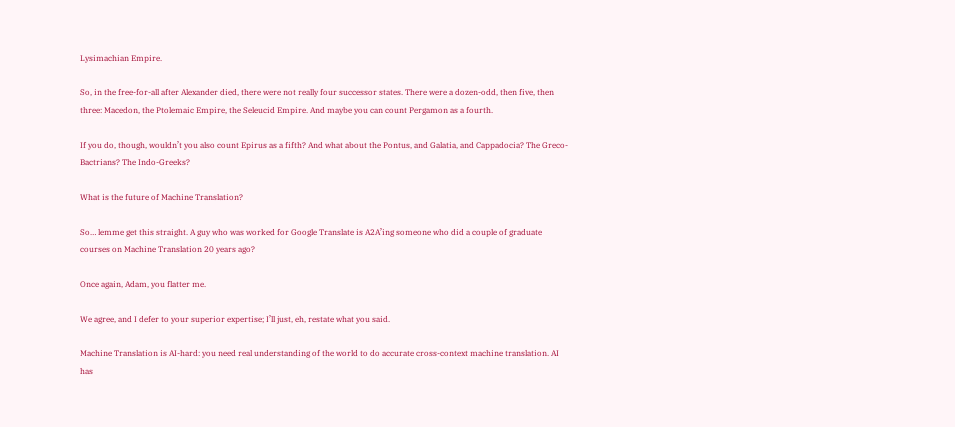Lysimachian Empire.

So, in the free-for-all after Alexander died, there were not really four successor states. There were a dozen-odd, then five, then three: Macedon, the Ptolemaic Empire, the Seleucid Empire. And maybe you can count Pergamon as a fourth.

If you do, though, wouldn’t you also count Epirus as a fifth? And what about the Pontus, and Galatia, and Cappadocia? The Greco-Bactrians? The Indo-Greeks?

What is the future of Machine Translation?

So… lemme get this straight. A guy who was worked for Google Translate is A2A’ing someone who did a couple of graduate courses on Machine Translation 20 years ago?

Once again, Adam, you flatter me.

We agree, and I defer to your superior expertise; I’ll just, eh, restate what you said.

Machine Translation is AI-hard: you need real understanding of the world to do accurate cross-context machine translation. AI has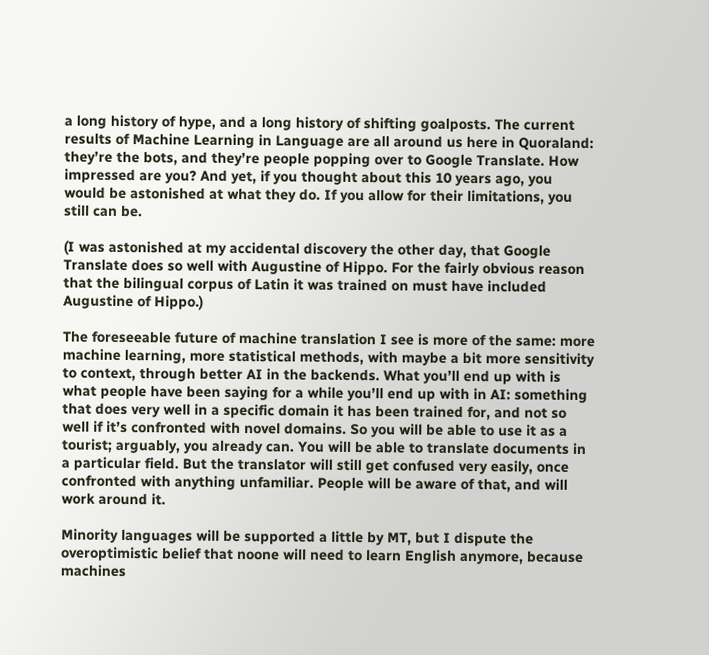a long history of hype, and a long history of shifting goalposts. The current results of Machine Learning in Language are all around us here in Quoraland: they’re the bots, and they’re people popping over to Google Translate. How impressed are you? And yet, if you thought about this 10 years ago, you would be astonished at what they do. If you allow for their limitations, you still can be.

(I was astonished at my accidental discovery the other day, that Google Translate does so well with Augustine of Hippo. For the fairly obvious reason that the bilingual corpus of Latin it was trained on must have included Augustine of Hippo.)

The foreseeable future of machine translation I see is more of the same: more machine learning, more statistical methods, with maybe a bit more sensitivity to context, through better AI in the backends. What you’ll end up with is what people have been saying for a while you’ll end up with in AI: something that does very well in a specific domain it has been trained for, and not so well if it’s confronted with novel domains. So you will be able to use it as a tourist; arguably, you already can. You will be able to translate documents in a particular field. But the translator will still get confused very easily, once confronted with anything unfamiliar. People will be aware of that, and will work around it.

Minority languages will be supported a little by MT, but I dispute the overoptimistic belief that noone will need to learn English anymore, because machines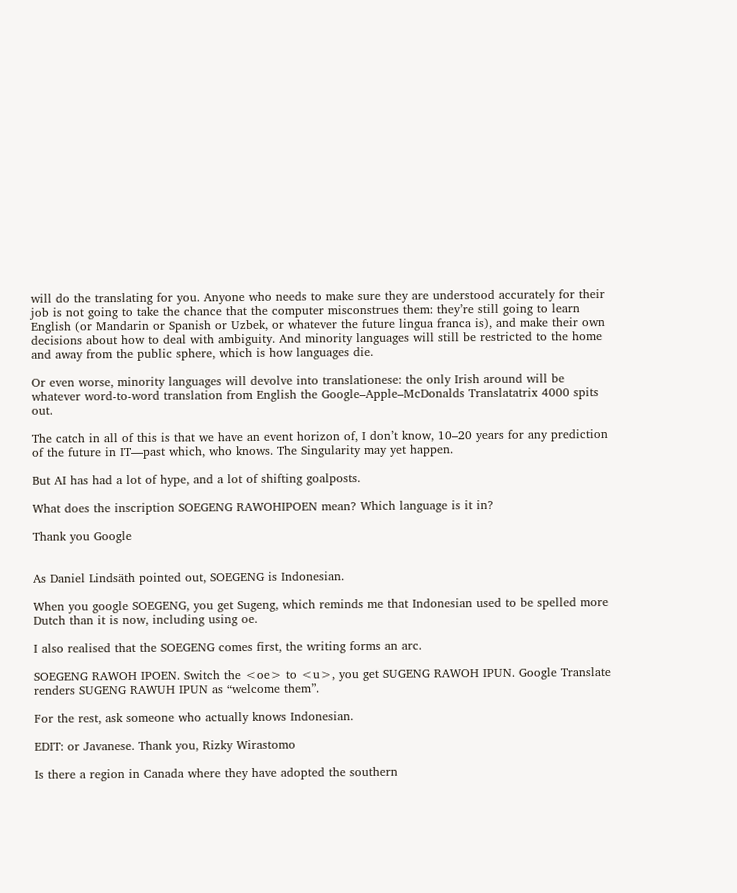will do the translating for you. Anyone who needs to make sure they are understood accurately for their job is not going to take the chance that the computer misconstrues them: they’re still going to learn English (or Mandarin or Spanish or Uzbek, or whatever the future lingua franca is), and make their own decisions about how to deal with ambiguity. And minority languages will still be restricted to the home and away from the public sphere, which is how languages die.

Or even worse, minority languages will devolve into translationese: the only Irish around will be whatever word-to-word translation from English the Google–Apple–McDonalds Translatatrix 4000 spits out.

The catch in all of this is that we have an event horizon of, I don’t know, 10–20 years for any prediction of the future in IT—past which, who knows. The Singularity may yet happen.

But AI has had a lot of hype, and a lot of shifting goalposts.

What does the inscription SOEGENG RAWOHIPOEN mean? Which language is it in?

Thank you Google


As Daniel Lindsäth pointed out, SOEGENG is Indonesian.

When you google SOEGENG, you get Sugeng, which reminds me that Indonesian used to be spelled more Dutch than it is now, including using oe.

I also realised that the SOEGENG comes first, the writing forms an arc.

SOEGENG RAWOH IPOEN. Switch the <oe> to <u>, you get SUGENG RAWOH IPUN. Google Translate renders SUGENG RAWUH IPUN as “welcome them”.

For the rest, ask someone who actually knows Indonesian.

EDIT: or Javanese. Thank you, Rizky Wirastomo

Is there a region in Canada where they have adopted the southern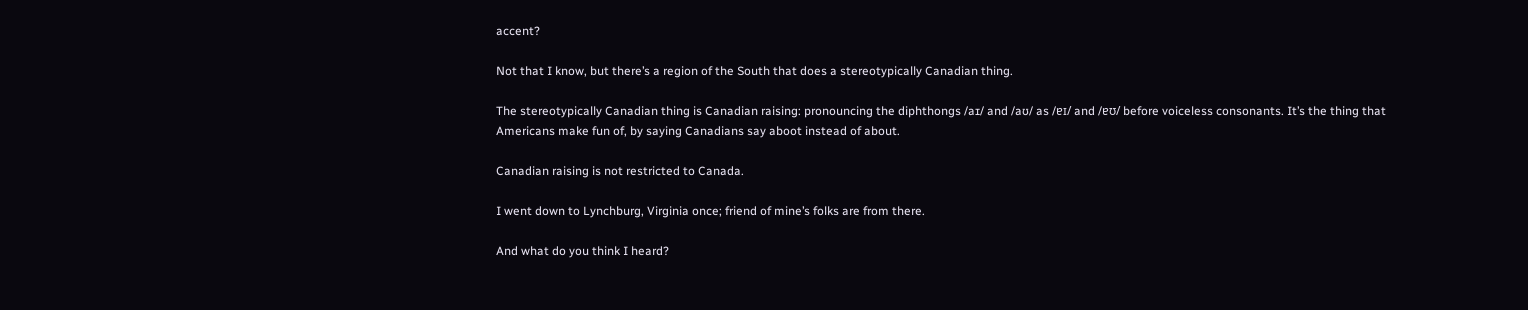accent?

Not that I know, but there’s a region of the South that does a stereotypically Canadian thing.

The stereotypically Canadian thing is Canadian raising: pronouncing the diphthongs /aɪ/ and /aʊ/ as /ɐɪ/ and /ɐʊ/ before voiceless consonants. It’s the thing that Americans make fun of, by saying Canadians say aboot instead of about.

Canadian raising is not restricted to Canada.

I went down to Lynchburg, Virginia once; friend of mine’s folks are from there.

And what do you think I heard?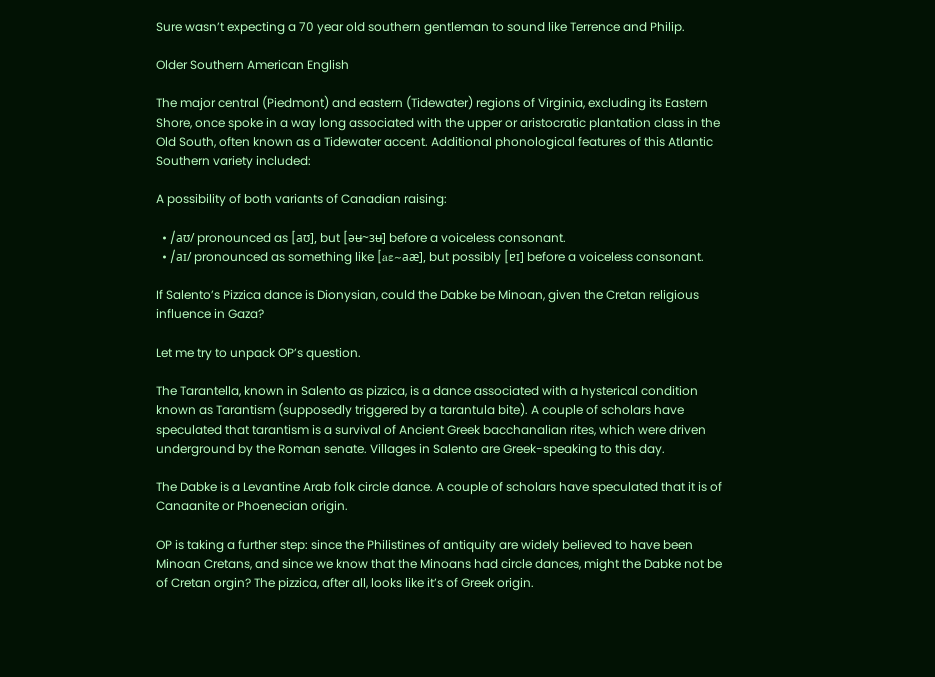Sure wasn’t expecting a 70 year old southern gentleman to sound like Terrence and Philip.

Older Southern American English

The major central (Piedmont) and eastern (Tidewater) regions of Virginia, excluding its Eastern Shore, once spoke in a way long associated with the upper or aristocratic plantation class in the Old South, often known as a Tidewater accent. Additional phonological features of this Atlantic Southern variety included:

A possibility of both variants of Canadian raising:

  • /aʊ/ pronounced as [aʊ], but [əʉ~ɜʉ] before a voiceless consonant.
  • /aɪ/ pronounced as something like [aε~aæ], but possibly [ɐɪ] before a voiceless consonant.

If Salento’s Pizzica dance is Dionysian, could the Dabke be Minoan, given the Cretan religious influence in Gaza?

Let me try to unpack OP’s question.

The Tarantella, known in Salento as pizzica, is a dance associated with a hysterical condition known as Tarantism (supposedly triggered by a tarantula bite). A couple of scholars have speculated that tarantism is a survival of Ancient Greek bacchanalian rites, which were driven underground by the Roman senate. Villages in Salento are Greek-speaking to this day.

The Dabke is a Levantine Arab folk circle dance. A couple of scholars have speculated that it is of Canaanite or Phoenecian origin.

OP is taking a further step: since the Philistines of antiquity are widely believed to have been Minoan Cretans, and since we know that the Minoans had circle dances, might the Dabke not be of Cretan orgin? The pizzica, after all, looks like it’s of Greek origin.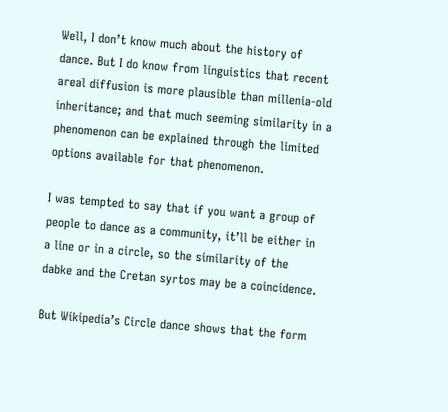Well, I don’t know much about the history of dance. But I do know from linguistics that recent areal diffusion is more plausible than millenia-old inheritance; and that much seeming similarity in a phenomenon can be explained through the limited options available for that phenomenon.

I was tempted to say that if you want a group of people to dance as a community, it’ll be either in a line or in a circle, so the similarity of the dabke and the Cretan syrtos may be a coincidence.

But Wikipedia’s Circle dance shows that the form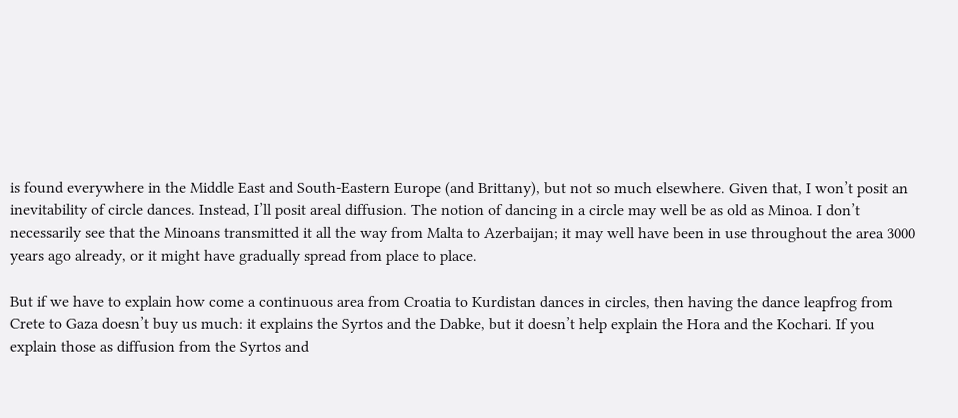is found everywhere in the Middle East and South-Eastern Europe (and Brittany), but not so much elsewhere. Given that, I won’t posit an inevitability of circle dances. Instead, I’ll posit areal diffusion. The notion of dancing in a circle may well be as old as Minoa. I don’t necessarily see that the Minoans transmitted it all the way from Malta to Azerbaijan; it may well have been in use throughout the area 3000 years ago already, or it might have gradually spread from place to place.

But if we have to explain how come a continuous area from Croatia to Kurdistan dances in circles, then having the dance leapfrog from Crete to Gaza doesn’t buy us much: it explains the Syrtos and the Dabke, but it doesn’t help explain the Hora and the Kochari. If you explain those as diffusion from the Syrtos and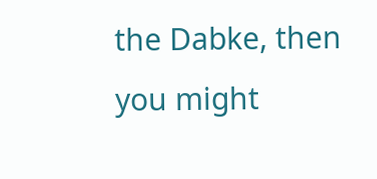the Dabke, then you might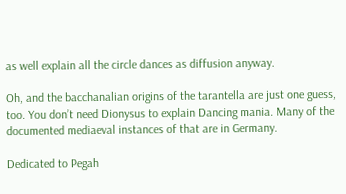as well explain all the circle dances as diffusion anyway.

Oh, and the bacchanalian origins of the tarantella are just one guess, too. You don’t need Dionysus to explain Dancing mania. Many of the documented mediaeval instances of that are in Germany.

Dedicated to Pegah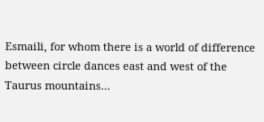Esmaili, for whom there is a world of difference between circle dances east and west of the Taurus mountains…